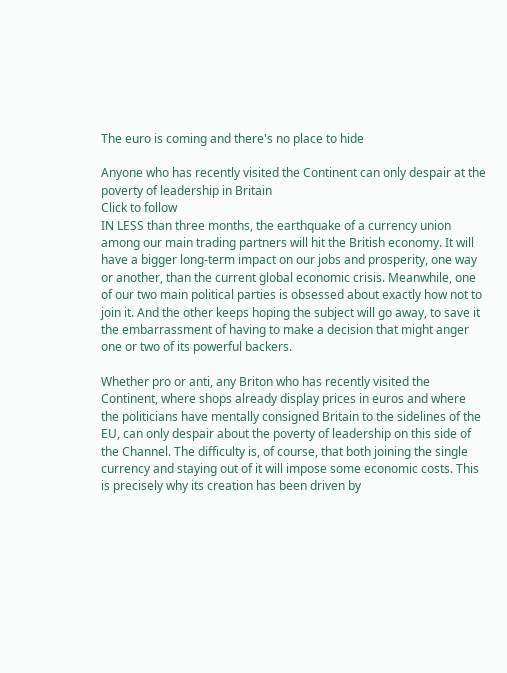The euro is coming and there's no place to hide

Anyone who has recently visited the Continent can only despair at the poverty of leadership in Britain
Click to follow
IN LESS than three months, the earthquake of a currency union among our main trading partners will hit the British economy. It will have a bigger long-term impact on our jobs and prosperity, one way or another, than the current global economic crisis. Meanwhile, one of our two main political parties is obsessed about exactly how not to join it. And the other keeps hoping the subject will go away, to save it the embarrassment of having to make a decision that might anger one or two of its powerful backers.

Whether pro or anti, any Briton who has recently visited the Continent, where shops already display prices in euros and where the politicians have mentally consigned Britain to the sidelines of the EU, can only despair about the poverty of leadership on this side of the Channel. The difficulty is, of course, that both joining the single currency and staying out of it will impose some economic costs. This is precisely why its creation has been driven by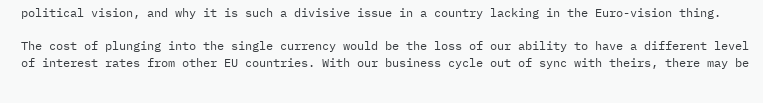political vision, and why it is such a divisive issue in a country lacking in the Euro-vision thing.

The cost of plunging into the single currency would be the loss of our ability to have a different level of interest rates from other EU countries. With our business cycle out of sync with theirs, there may be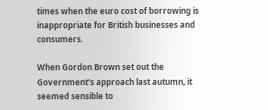times when the euro cost of borrowing is inappropriate for British businesses and consumers.

When Gordon Brown set out the Government's approach last autumn, it seemed sensible to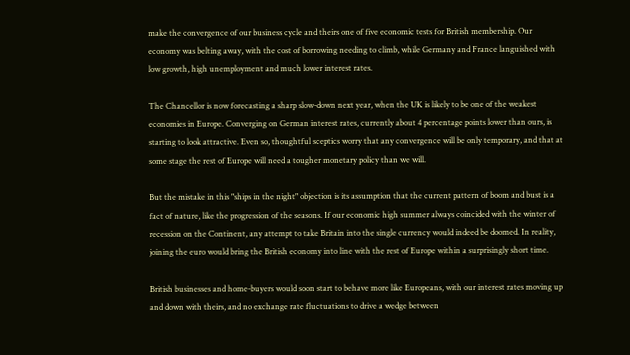make the convergence of our business cycle and theirs one of five economic tests for British membership. Our economy was belting away, with the cost of borrowing needing to climb, while Germany and France languished with low growth, high unemployment and much lower interest rates.

The Chancellor is now forecasting a sharp slow-down next year, when the UK is likely to be one of the weakest economies in Europe. Converging on German interest rates, currently about 4 percentage points lower than ours, is starting to look attractive. Even so, thoughtful sceptics worry that any convergence will be only temporary, and that at some stage the rest of Europe will need a tougher monetary policy than we will.

But the mistake in this "ships in the night" objection is its assumption that the current pattern of boom and bust is a fact of nature, like the progression of the seasons. If our economic high summer always coincided with the winter of recession on the Continent, any attempt to take Britain into the single currency would indeed be doomed. In reality, joining the euro would bring the British economy into line with the rest of Europe within a surprisingly short time.

British businesses and home-buyers would soon start to behave more like Europeans, with our interest rates moving up and down with theirs, and no exchange rate fluctuations to drive a wedge between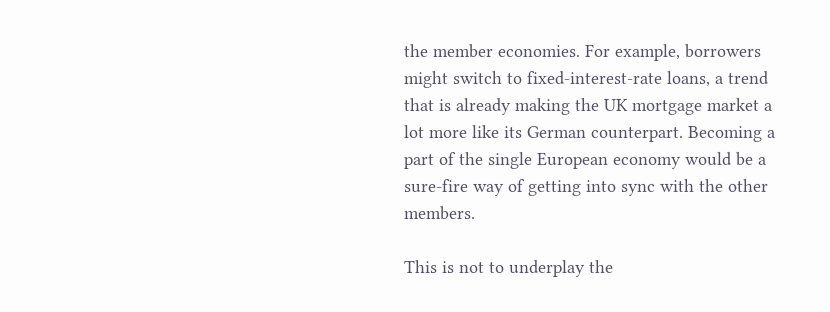the member economies. For example, borrowers might switch to fixed-interest-rate loans, a trend that is already making the UK mortgage market a lot more like its German counterpart. Becoming a part of the single European economy would be a sure-fire way of getting into sync with the other members.

This is not to underplay the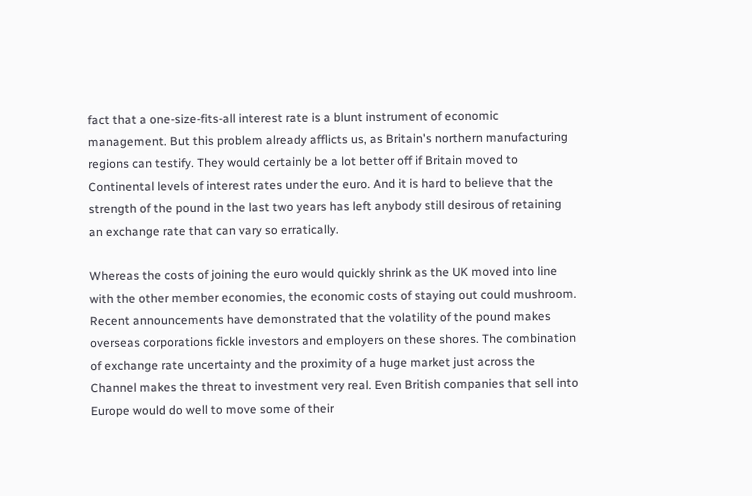fact that a one-size-fits-all interest rate is a blunt instrument of economic management. But this problem already afflicts us, as Britain's northern manufacturing regions can testify. They would certainly be a lot better off if Britain moved to Continental levels of interest rates under the euro. And it is hard to believe that the strength of the pound in the last two years has left anybody still desirous of retaining an exchange rate that can vary so erratically.

Whereas the costs of joining the euro would quickly shrink as the UK moved into line with the other member economies, the economic costs of staying out could mushroom. Recent announcements have demonstrated that the volatility of the pound makes overseas corporations fickle investors and employers on these shores. The combination of exchange rate uncertainty and the proximity of a huge market just across the Channel makes the threat to investment very real. Even British companies that sell into Europe would do well to move some of their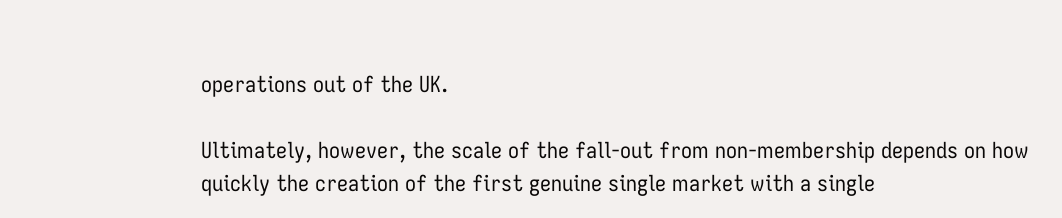operations out of the UK.

Ultimately, however, the scale of the fall-out from non-membership depends on how quickly the creation of the first genuine single market with a single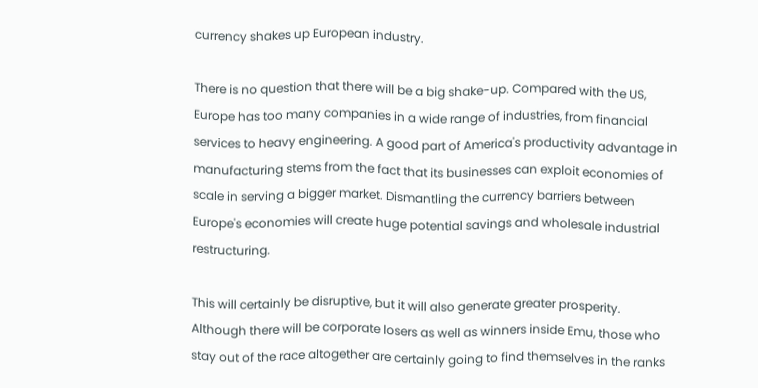currency shakes up European industry.

There is no question that there will be a big shake-up. Compared with the US, Europe has too many companies in a wide range of industries, from financial services to heavy engineering. A good part of America's productivity advantage in manufacturing stems from the fact that its businesses can exploit economies of scale in serving a bigger market. Dismantling the currency barriers between Europe's economies will create huge potential savings and wholesale industrial restructuring.

This will certainly be disruptive, but it will also generate greater prosperity. Although there will be corporate losers as well as winners inside Emu, those who stay out of the race altogether are certainly going to find themselves in the ranks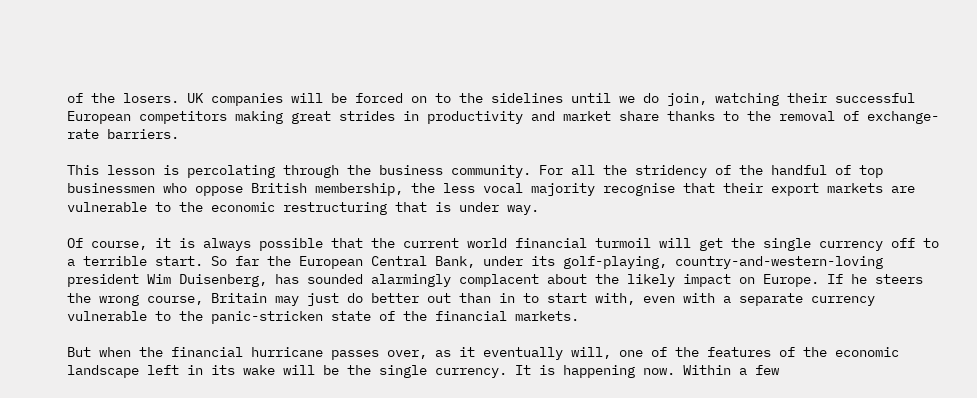of the losers. UK companies will be forced on to the sidelines until we do join, watching their successful European competitors making great strides in productivity and market share thanks to the removal of exchange-rate barriers.

This lesson is percolating through the business community. For all the stridency of the handful of top businessmen who oppose British membership, the less vocal majority recognise that their export markets are vulnerable to the economic restructuring that is under way.

Of course, it is always possible that the current world financial turmoil will get the single currency off to a terrible start. So far the European Central Bank, under its golf-playing, country-and-western-loving president Wim Duisenberg, has sounded alarmingly complacent about the likely impact on Europe. If he steers the wrong course, Britain may just do better out than in to start with, even with a separate currency vulnerable to the panic-stricken state of the financial markets.

But when the financial hurricane passes over, as it eventually will, one of the features of the economic landscape left in its wake will be the single currency. It is happening now. Within a few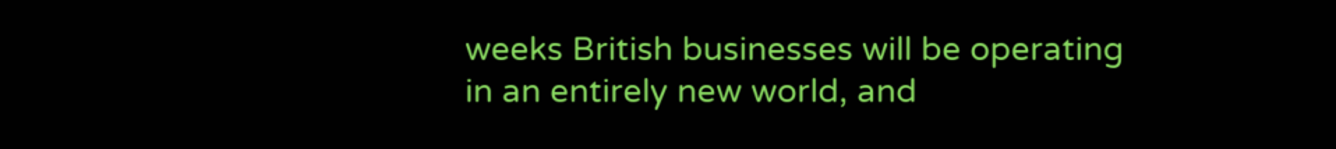weeks British businesses will be operating in an entirely new world, and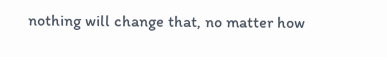nothing will change that, no matter how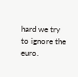hard we try to ignore the euro.